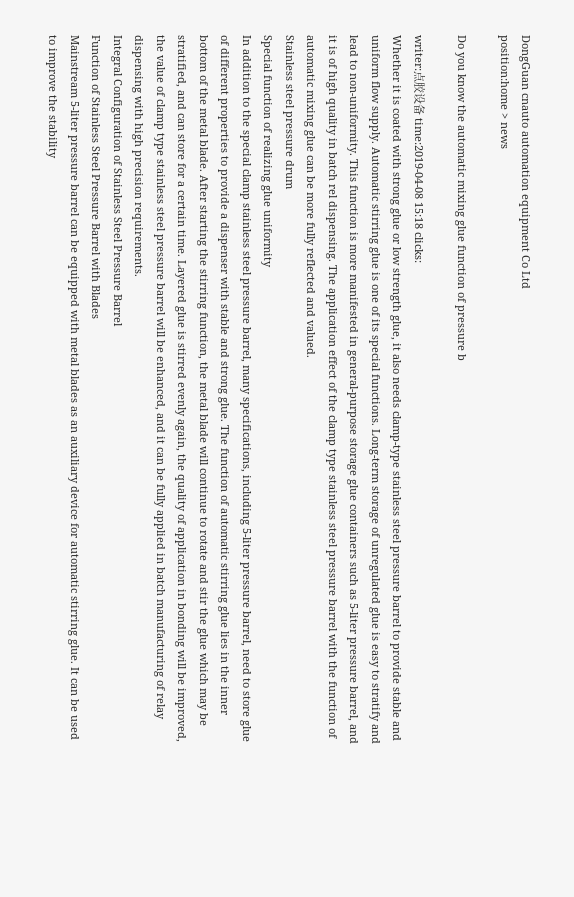DongGuan cnauto automation equipment Co Ltd
position:home > news

Do you know the automatic mixing glue function of pressure b

writer:点胶设备 time:2019-04-08 15:18 clicks:
Whether it is coated with strong glue or low strength glue, it also needs clamp-type stainless steel pressure barrel to provide stable and uniform flow supply. Automatic stirring glue is one of its special functions. Long-term storage of unregulated glue is easy to stratify and lead to non-uniformity. This function is more manifested in general-purpose storage glue containers such as 5-liter pressure barrel, and it is of high quality in batch rel dispensing. The application effect of the clamp type stainless steel pressure barrel with the function of automatic mixing glue can be more fully reflected and valued.
Stainless steel pressure drum
Special function of realizing glue uniformity
In addition to the special clamp stainless steel pressure barrel, many specifications, including 5-liter pressure barrel, need to store glue of different properties to provide a dispenser with stable and strong glue. The function of automatic stirring glue lies in the inner bottom of the metal blade. After starting the stirring function, the metal blade will continue to rotate and stir the glue which may be stratified, and can store for a certain time. Layered glue is stirred evenly again, the quality of application in bonding will be improved, the value of clamp type stainless steel pressure barrel will be enhanced, and it can be fully applied in batch manufacturing of relay dispensing with high precision requirements.
Integral Configuration of Stainless Steel Pressure Barrel
Function of Stainless Steel Pressure Barrel with Blades
Mainstream 5-liter pressure barrel can be equipped with metal blades as an auxiliary device for automatic stirring glue. It can be used to improve the stability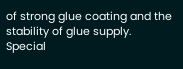of strong glue coating and the stability of glue supply. Special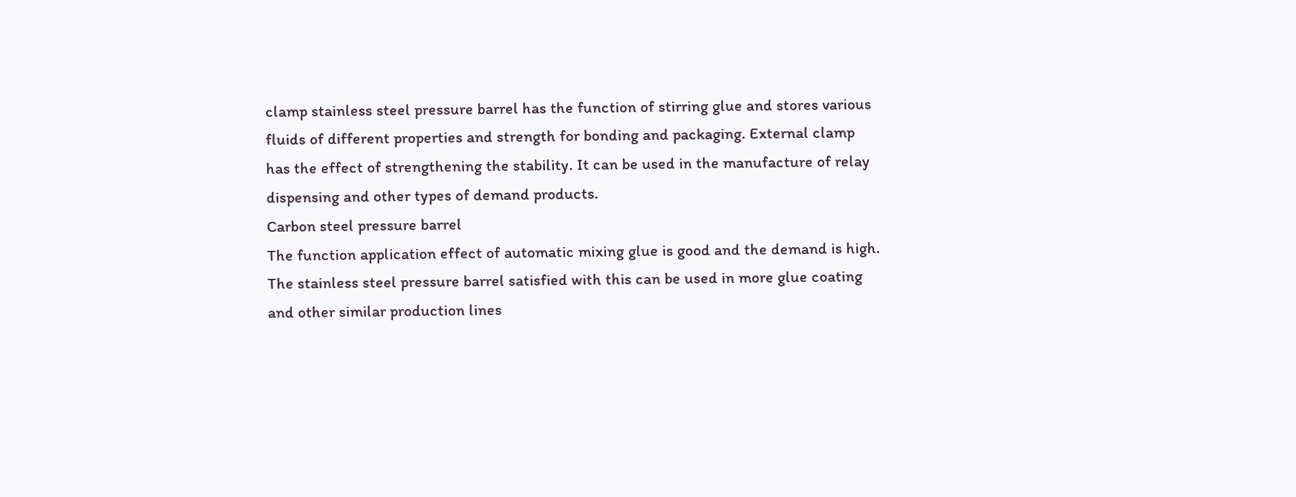clamp stainless steel pressure barrel has the function of stirring glue and stores various fluids of different properties and strength for bonding and packaging. External clamp has the effect of strengthening the stability. It can be used in the manufacture of relay dispensing and other types of demand products.
Carbon steel pressure barrel
The function application effect of automatic mixing glue is good and the demand is high. The stainless steel pressure barrel satisfied with this can be used in more glue coating and other similar production lines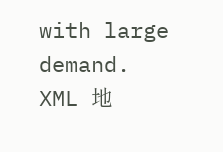with large demand.
XML 地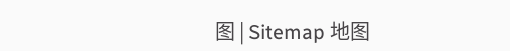图 | Sitemap 地图